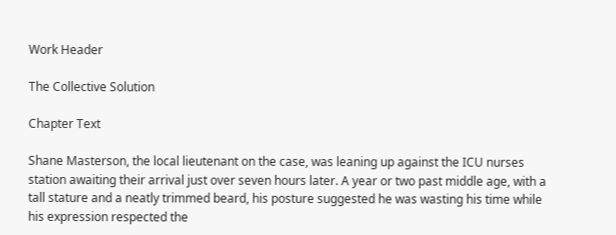Work Header

The Collective Solution

Chapter Text

Shane Masterson, the local lieutenant on the case, was leaning up against the ICU nurses station awaiting their arrival just over seven hours later. A year or two past middle age, with a tall stature and a neatly trimmed beard, his posture suggested he was wasting his time while his expression respected the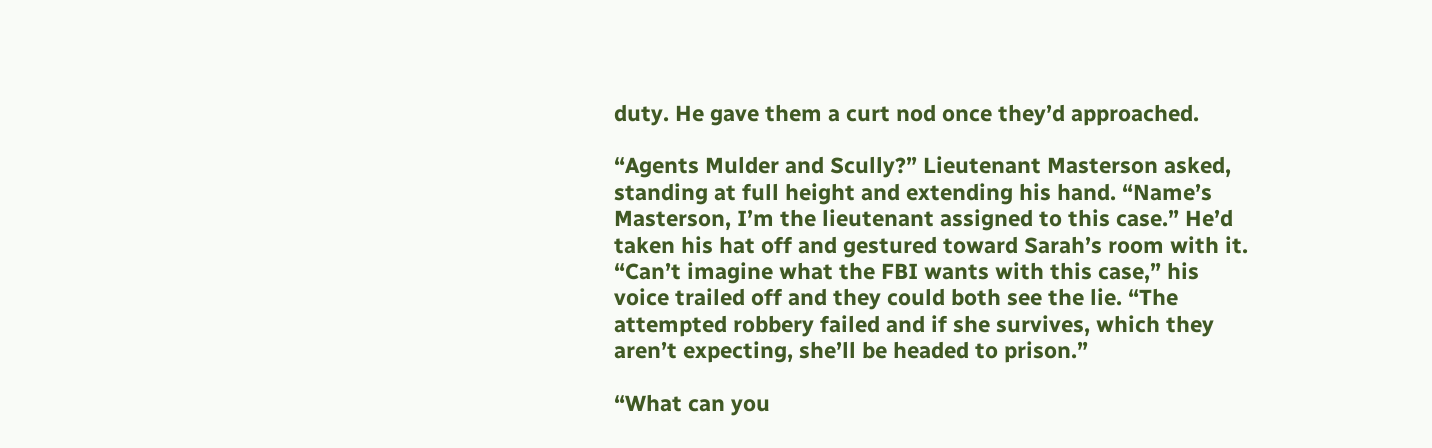duty. He gave them a curt nod once they’d approached.

“Agents Mulder and Scully?” Lieutenant Masterson asked, standing at full height and extending his hand. “Name’s Masterson, I’m the lieutenant assigned to this case.” He’d taken his hat off and gestured toward Sarah’s room with it. “Can’t imagine what the FBI wants with this case,” his voice trailed off and they could both see the lie. “The attempted robbery failed and if she survives, which they aren’t expecting, she’ll be headed to prison.”

“What can you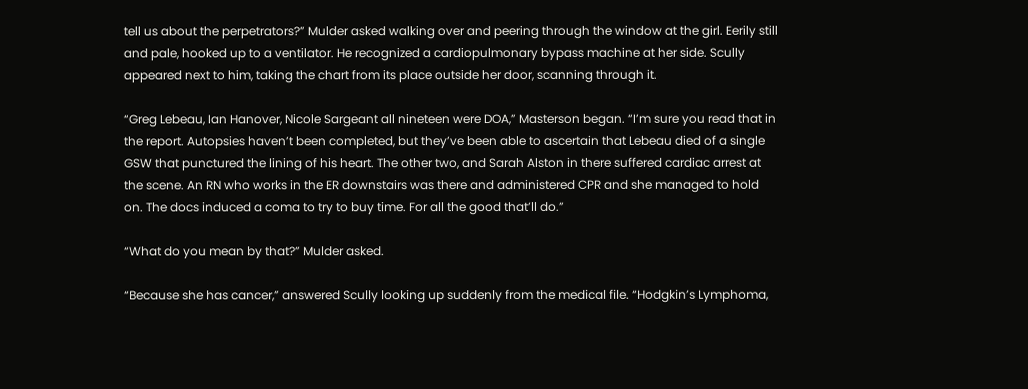tell us about the perpetrators?” Mulder asked walking over and peering through the window at the girl. Eerily still and pale, hooked up to a ventilator. He recognized a cardiopulmonary bypass machine at her side. Scully appeared next to him, taking the chart from its place outside her door, scanning through it.

“Greg Lebeau, Ian Hanover, Nicole Sargeant all nineteen were DOA,” Masterson began. “I’m sure you read that in the report. Autopsies haven’t been completed, but they’ve been able to ascertain that Lebeau died of a single GSW that punctured the lining of his heart. The other two, and Sarah Alston in there suffered cardiac arrest at the scene. An RN who works in the ER downstairs was there and administered CPR and she managed to hold on. The docs induced a coma to try to buy time. For all the good that’ll do.”

“What do you mean by that?” Mulder asked.

“Because she has cancer,” answered Scully looking up suddenly from the medical file. “Hodgkin’s Lymphoma,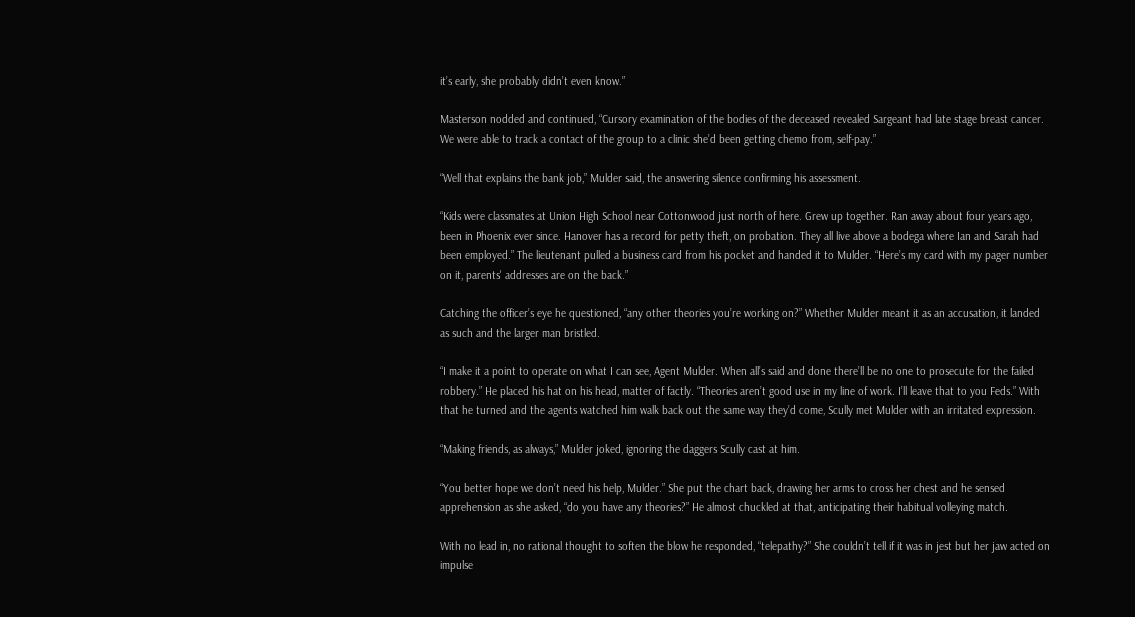it’s early, she probably didn’t even know.”

Masterson nodded and continued, “Cursory examination of the bodies of the deceased revealed Sargeant had late stage breast cancer. We were able to track a contact of the group to a clinic she’d been getting chemo from, self-pay.”

“Well that explains the bank job,” Mulder said, the answering silence confirming his assessment.

“Kids were classmates at Union High School near Cottonwood just north of here. Grew up together. Ran away about four years ago, been in Phoenix ever since. Hanover has a record for petty theft, on probation. They all live above a bodega where Ian and Sarah had been employed.” The lieutenant pulled a business card from his pocket and handed it to Mulder. “Here’s my card with my pager number on it, parents' addresses are on the back.”

Catching the officer’s eye he questioned, “any other theories you’re working on?” Whether Mulder meant it as an accusation, it landed as such and the larger man bristled.

“I make it a point to operate on what I can see, Agent Mulder. When all’s said and done there’ll be no one to prosecute for the failed robbery.” He placed his hat on his head, matter of factly. “Theories aren’t good use in my line of work. I’ll leave that to you Feds.” With that he turned and the agents watched him walk back out the same way they’d come, Scully met Mulder with an irritated expression.

“Making friends, as always,” Mulder joked, ignoring the daggers Scully cast at him.

“You better hope we don’t need his help, Mulder.” She put the chart back, drawing her arms to cross her chest and he sensed apprehension as she asked, “do you have any theories?” He almost chuckled at that, anticipating their habitual volleying match.

With no lead in, no rational thought to soften the blow he responded, “telepathy?” She couldn’t tell if it was in jest but her jaw acted on impulse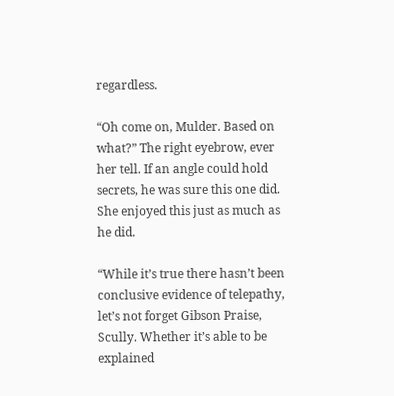regardless.

“Oh come on, Mulder. Based on what?” The right eyebrow, ever her tell. If an angle could hold secrets, he was sure this one did. She enjoyed this just as much as he did.

“While it’s true there hasn’t been conclusive evidence of telepathy, let’s not forget Gibson Praise, Scully. Whether it’s able to be explained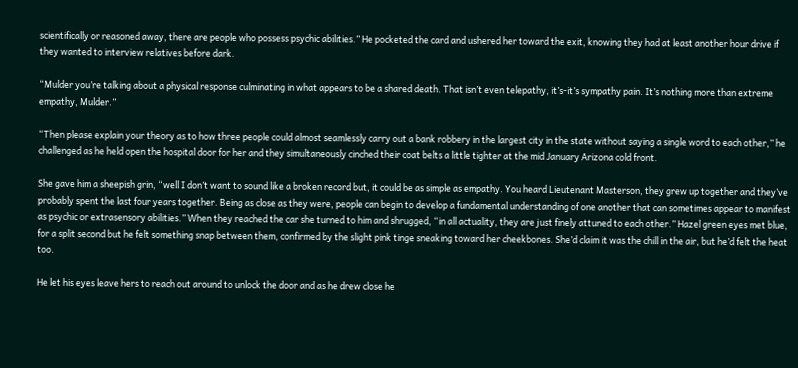scientifically or reasoned away, there are people who possess psychic abilities.” He pocketed the card and ushered her toward the exit, knowing they had at least another hour drive if they wanted to interview relatives before dark.

“Mulder you’re talking about a physical response culminating in what appears to be a shared death. That isn’t even telepathy, it’s-it’s sympathy pain. It’s nothing more than extreme empathy, Mulder.”

“Then please explain your theory as to how three people could almost seamlessly carry out a bank robbery in the largest city in the state without saying a single word to each other,” he challenged as he held open the hospital door for her and they simultaneously cinched their coat belts a little tighter at the mid January Arizona cold front.

She gave him a sheepish grin, “well I don’t want to sound like a broken record but, it could be as simple as empathy. You heard Lieutenant Masterson, they grew up together and they’ve probably spent the last four years together. Being as close as they were, people can begin to develop a fundamental understanding of one another that can sometimes appear to manifest as psychic or extrasensory abilities.” When they reached the car she turned to him and shrugged, “in all actuality, they are just finely attuned to each other.” Hazel green eyes met blue, for a split second but he felt something snap between them, confirmed by the slight pink tinge sneaking toward her cheekbones. She’d claim it was the chill in the air, but he’d felt the heat too.

He let his eyes leave hers to reach out around to unlock the door and as he drew close he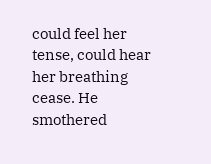could feel her tense, could hear her breathing cease. He smothered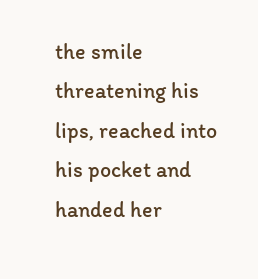the smile threatening his lips, reached into his pocket and handed her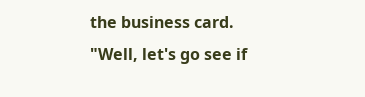the business card. "Well, let's go see if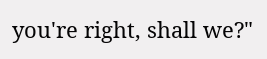you're right, shall we?"